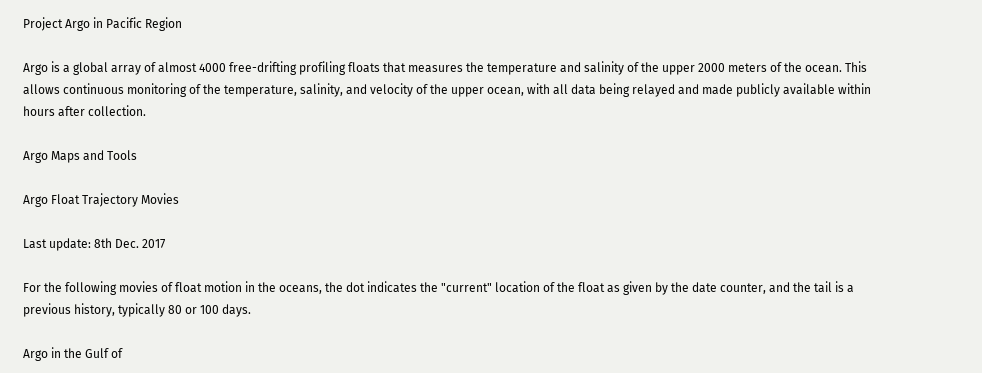Project Argo in Pacific Region

Argo is a global array of almost 4000 free-drifting profiling floats that measures the temperature and salinity of the upper 2000 meters of the ocean. This allows continuous monitoring of the temperature, salinity, and velocity of the upper ocean, with all data being relayed and made publicly available within hours after collection.

Argo Maps and Tools

Argo Float Trajectory Movies

Last update: 8th Dec. 2017

For the following movies of float motion in the oceans, the dot indicates the "current" location of the float as given by the date counter, and the tail is a previous history, typically 80 or 100 days.

Argo in the Gulf of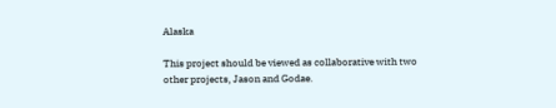Alaska

This project should be viewed as collaborative with two other projects, Jason and Godae.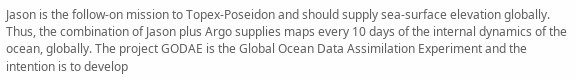Jason is the follow-on mission to Topex-Poseidon and should supply sea-surface elevation globally. Thus, the combination of Jason plus Argo supplies maps every 10 days of the internal dynamics of the ocean, globally. The project GODAE is the Global Ocean Data Assimilation Experiment and the intention is to develop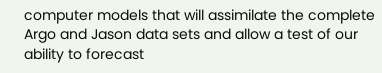computer models that will assimilate the complete Argo and Jason data sets and allow a test of our ability to forecast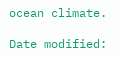ocean climate.

Date modified: